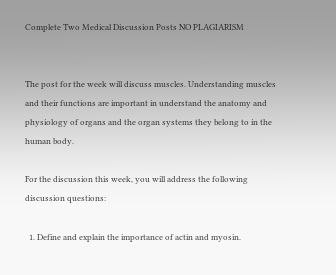Complete Two Medical Discussion Posts NO PLAGIARISM


The post for the week will discuss muscles. Understanding muscles and their functions are important in understand the anatomy and physiology of organs and the organ systems they belong to in the human body.

For the discussion this week, you will address the following discussion questions:

  1. Define and explain the importance of actin and myosin.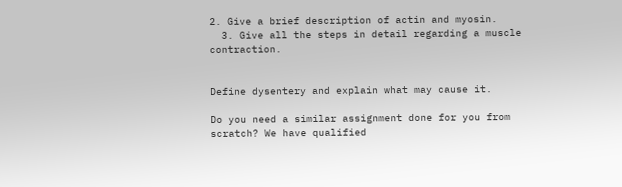2. Give a brief description of actin and myosin.
  3. Give all the steps in detail regarding a muscle contraction.


Define dysentery and explain what may cause it.

Do you need a similar assignment done for you from scratch? We have qualified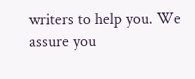writers to help you. We assure you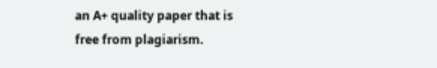an A+ quality paper that is free from plagiarism.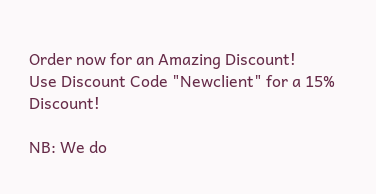Order now for an Amazing Discount!
Use Discount Code "Newclient" for a 15% Discount!

NB: We do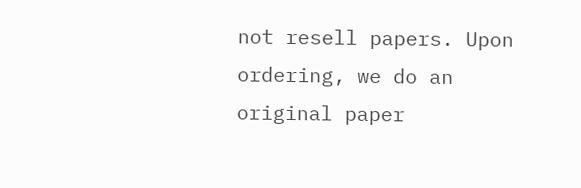not resell papers. Upon ordering, we do an original paper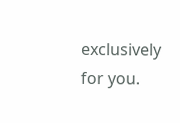exclusively for you.